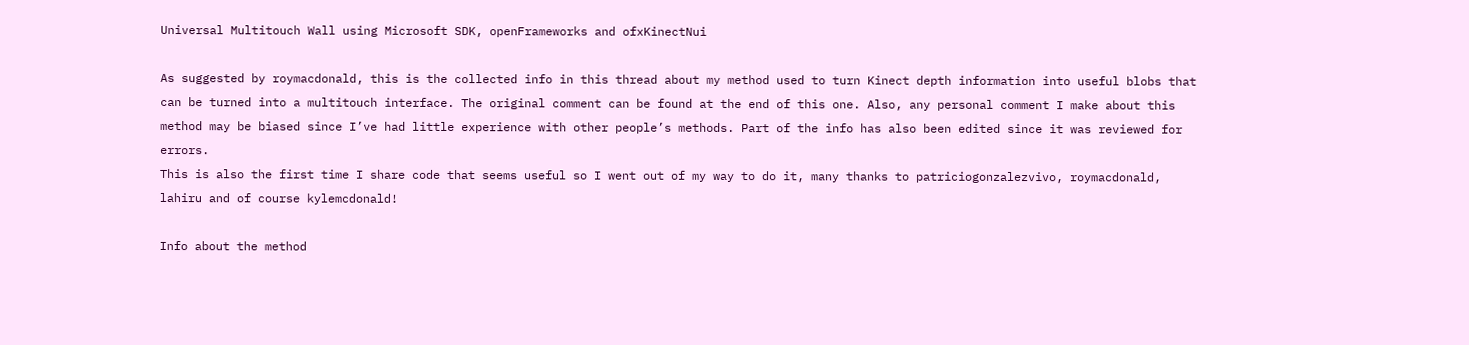Universal Multitouch Wall using Microsoft SDK, openFrameworks and ofxKinectNui

As suggested by roymacdonald, this is the collected info in this thread about my method used to turn Kinect depth information into useful blobs that can be turned into a multitouch interface. The original comment can be found at the end of this one. Also, any personal comment I make about this method may be biased since I’ve had little experience with other people’s methods. Part of the info has also been edited since it was reviewed for errors.
This is also the first time I share code that seems useful so I went out of my way to do it, many thanks to patriciogonzalezvivo, roymacdonald, lahiru and of course kylemcdonald!

Info about the method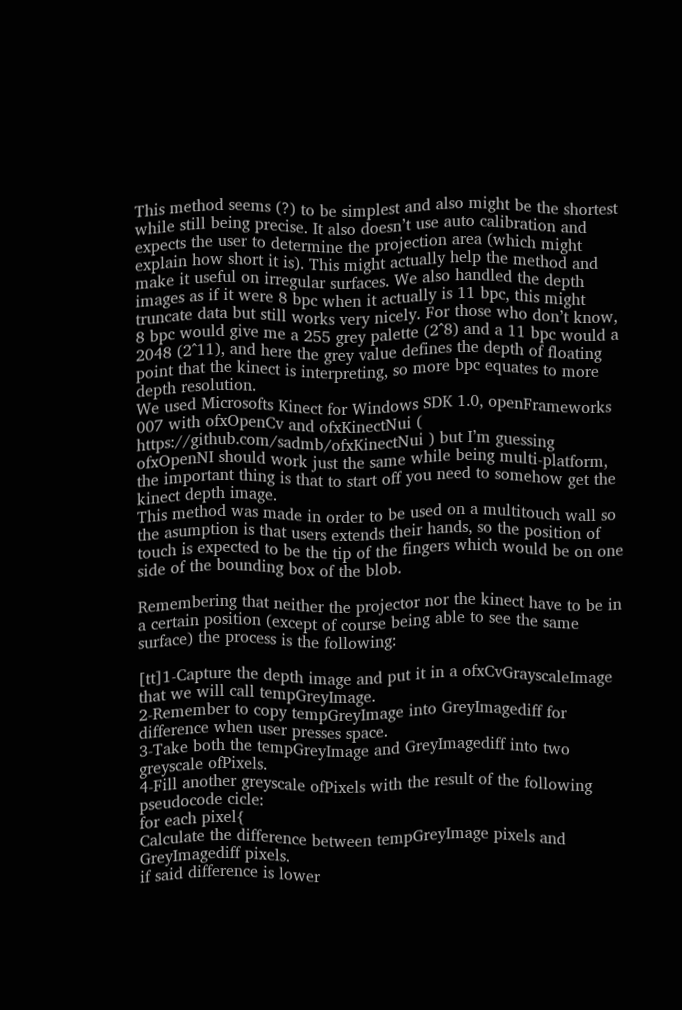This method seems (?) to be simplest and also might be the shortest while still being precise. It also doesn’t use auto calibration and expects the user to determine the projection area (which might explain how short it is). This might actually help the method and make it useful on irregular surfaces. We also handled the depth images as if it were 8 bpc when it actually is 11 bpc, this might truncate data but still works very nicely. For those who don’t know, 8 bpc would give me a 255 grey palette (2^8) and a 11 bpc would a 2048 (2^11), and here the grey value defines the depth of floating point that the kinect is interpreting, so more bpc equates to more depth resolution.
We used Microsofts Kinect for Windows SDK 1.0, openFrameworks 007 with ofxOpenCv and ofxKinectNui ( https://github.com/sadmb/ofxKinectNui ) but I’m guessing ofxOpenNI should work just the same while being multi-platform, the important thing is that to start off you need to somehow get the kinect depth image.
This method was made in order to be used on a multitouch wall so the asumption is that users extends their hands, so the position of touch is expected to be the tip of the fingers which would be on one side of the bounding box of the blob.

Remembering that neither the projector nor the kinect have to be in a certain position (except of course being able to see the same surface) the process is the following:

[tt]1-Capture the depth image and put it in a ofxCvGrayscaleImage that we will call tempGreyImage.
2-Remember to copy tempGreyImage into GreyImagediff for difference when user presses space.
3-Take both the tempGreyImage and GreyImagediff into two greyscale ofPixels.
4-Fill another greyscale ofPixels with the result of the following pseudocode cicle:
for each pixel{
Calculate the difference between tempGreyImage pixels and GreyImagediff pixels.
if said difference is lower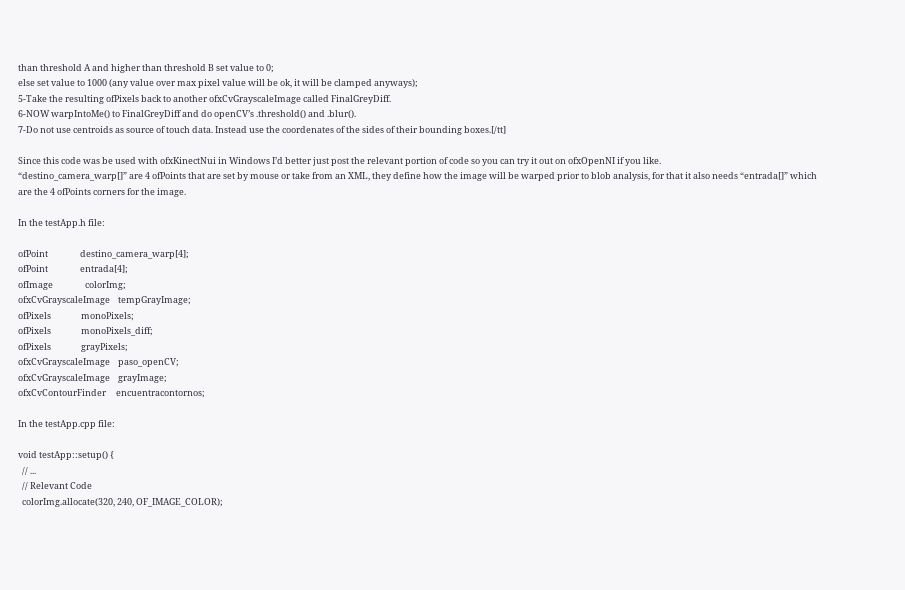than threshold A and higher than threshold B set value to 0;
else set value to 1000 (any value over max pixel value will be ok, it will be clamped anyways);
5-Take the resulting ofPixels back to another ofxCvGrayscaleImage called FinalGreyDiff.
6-NOW warpIntoMe() to FinalGreyDiff and do openCV’s .threshold() and .blur().
7-Do not use centroids as source of touch data. Instead use the coordenates of the sides of their bounding boxes.[/tt]

Since this code was be used with ofxKinectNui in Windows I’d better just post the relevant portion of code so you can try it out on ofxOpenNI if you like.
“destino_camera_warp[]” are 4 ofPoints that are set by mouse or take from an XML, they define how the image will be warped prior to blob analysis, for that it also needs “entrada[]” which are the 4 ofPoints corners for the image.

In the testApp.h file:

ofPoint                destino_camera_warp[4];
ofPoint                entrada[4];
ofImage                colorImg;
ofxCvGrayscaleImage    tempGrayImage;
ofPixels               monoPixels;
ofPixels               monoPixels_diff;
ofPixels               grayPixels;
ofxCvGrayscaleImage    paso_openCV;
ofxCvGrayscaleImage    grayImage;
ofxCvContourFinder     encuentracontornos;

In the testApp.cpp file:

void testApp::setup() {
  // ...
  // Relevant Code
  colorImg.allocate(320, 240, OF_IMAGE_COLOR);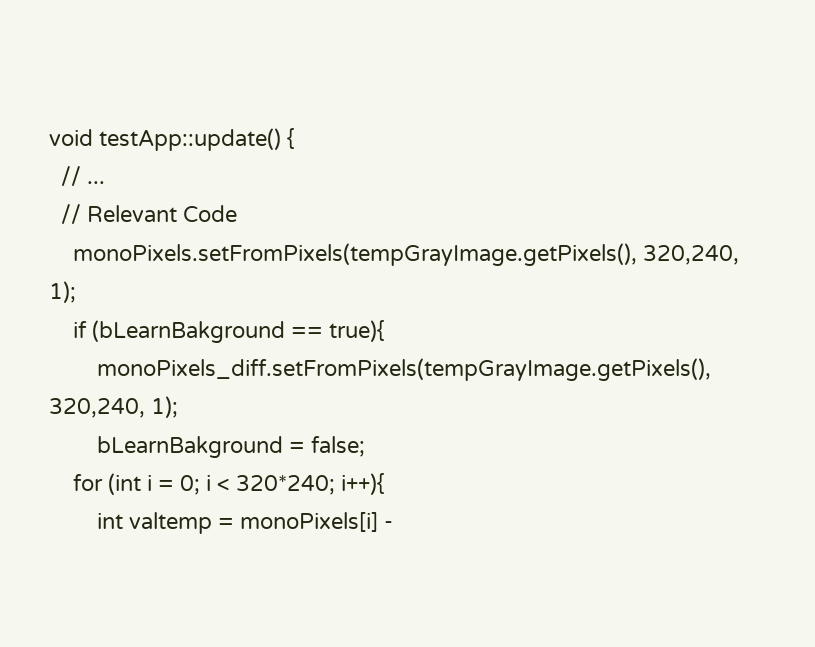void testApp::update() {
  // ...
  // Relevant Code
    monoPixels.setFromPixels(tempGrayImage.getPixels(), 320,240, 1);
    if (bLearnBakground == true){
        monoPixels_diff.setFromPixels(tempGrayImage.getPixels(), 320,240, 1);
        bLearnBakground = false;
    for (int i = 0; i < 320*240; i++){
        int valtemp = monoPixels[i] -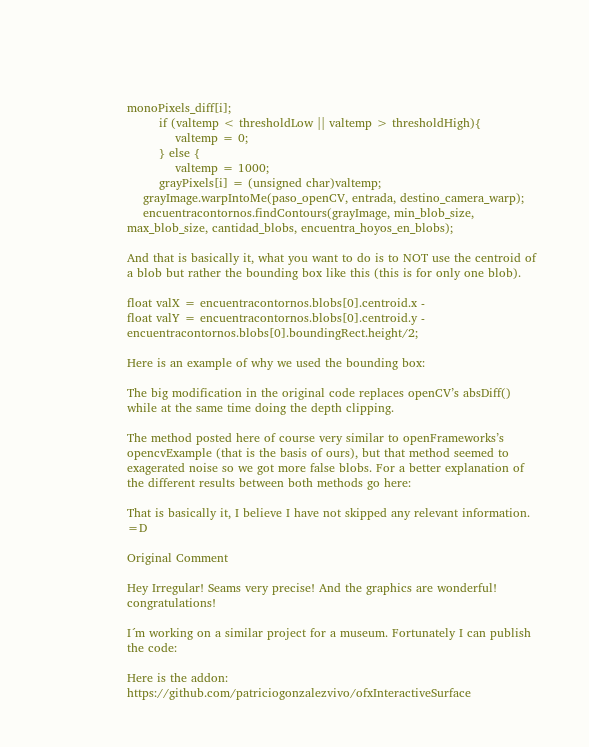monoPixels_diff[i];
        if (valtemp < thresholdLow || valtemp > thresholdHigh){
            valtemp = 0;
        } else {
            valtemp = 1000;
        grayPixels[i] = (unsigned char)valtemp;
    grayImage.warpIntoMe(paso_openCV, entrada, destino_camera_warp);
    encuentracontornos.findContours(grayImage, min_blob_size, max_blob_size, cantidad_blobs, encuentra_hoyos_en_blobs);

And that is basically it, what you want to do is to NOT use the centroid of a blob but rather the bounding box like this (this is for only one blob).

float valX = encuentracontornos.blobs[0].centroid.x -
float valY = encuentracontornos.blobs[0].centroid.y - encuentracontornos.blobs[0].boundingRect.height/2;

Here is an example of why we used the bounding box:

The big modification in the original code replaces openCV’s absDiff() while at the same time doing the depth clipping.

The method posted here of course very similar to openFrameworks’s opencvExample (that is the basis of ours), but that method seemed to exagerated noise so we got more false blobs. For a better explanation of the different results between both methods go here:

That is basically it, I believe I have not skipped any relevant information. =D

Original Comment

Hey Irregular! Seams very precise! And the graphics are wonderful! congratulations!

I´m working on a similar project for a museum. Fortunately I can publish the code:

Here is the addon: https://github.com/patriciogonzalezvivo/ofxInteractiveSurface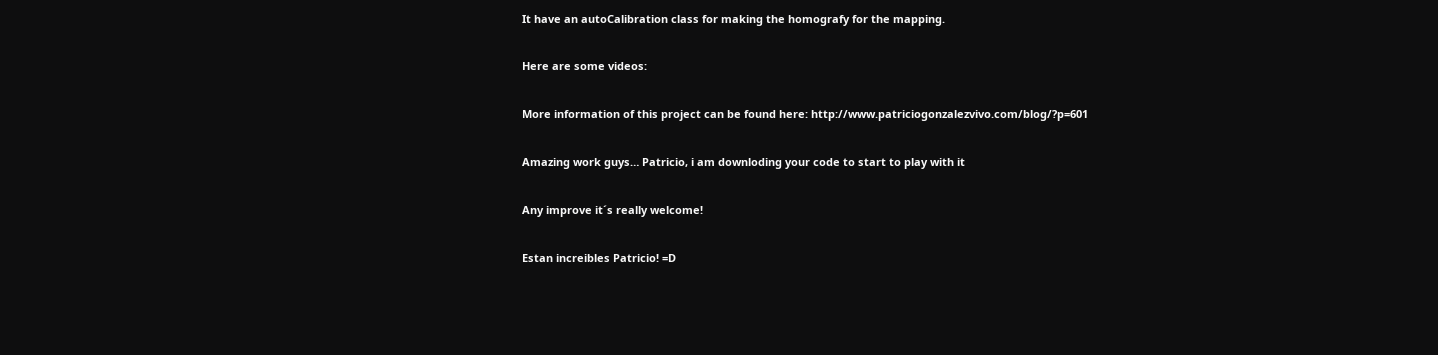It have an autoCalibration class for making the homografy for the mapping.

Here are some videos:

More information of this project can be found here: http://www.patriciogonzalezvivo.com/blog/?p=601

Amazing work guys… Patricio, i am downloding your code to start to play with it

Any improve it´s really welcome!

Estan increibles Patricio! =D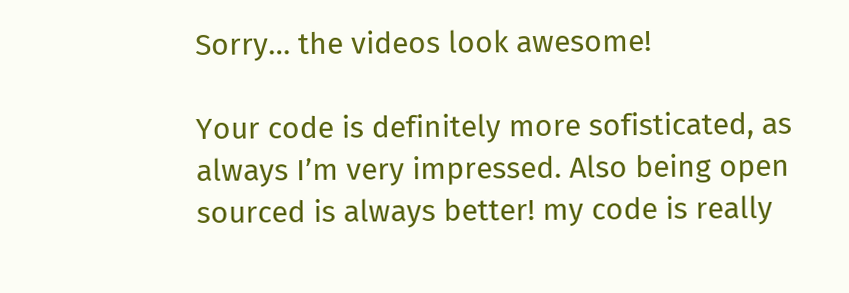Sorry… the videos look awesome!

Your code is definitely more sofisticated, as always I’m very impressed. Also being open sourced is always better! my code is really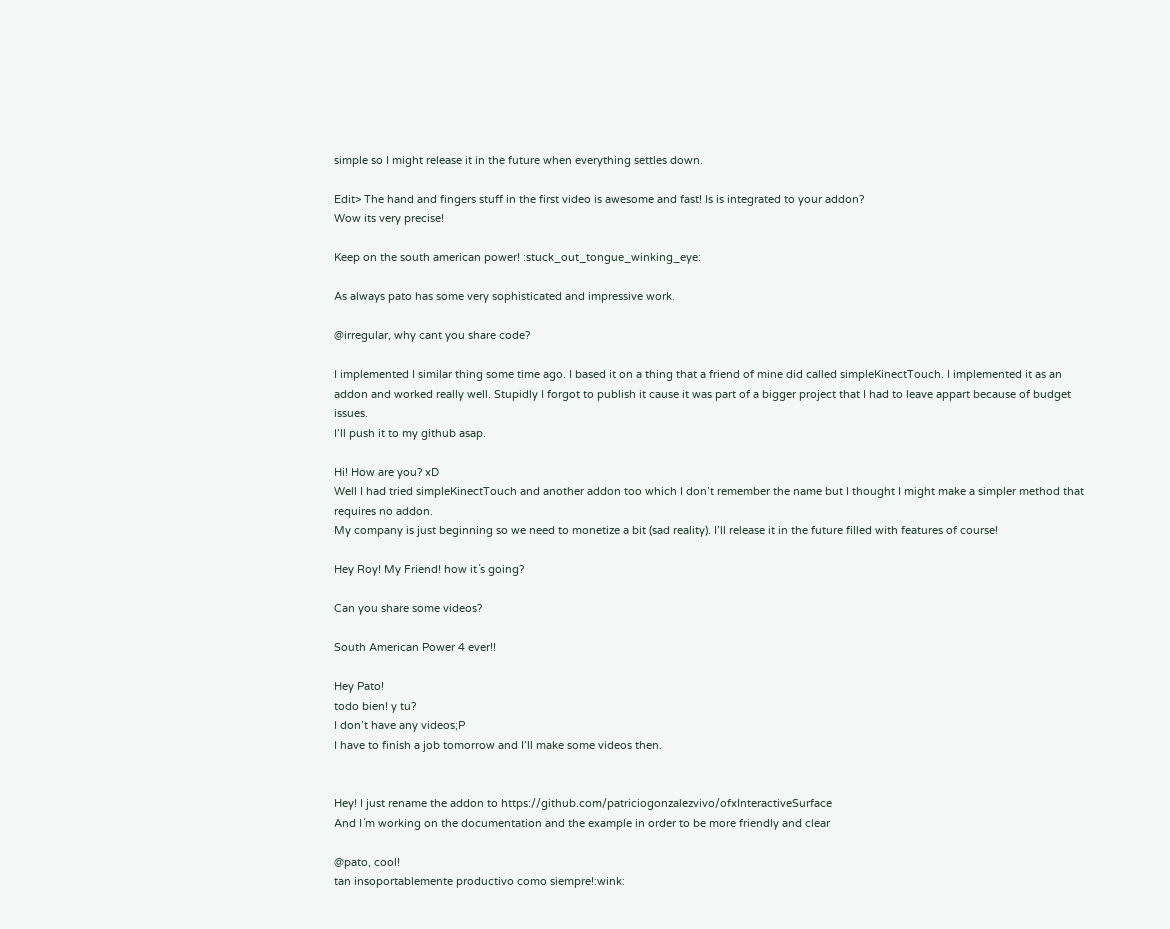simple so I might release it in the future when everything settles down.

Edit> The hand and fingers stuff in the first video is awesome and fast! Is is integrated to your addon?
Wow its very precise!

Keep on the south american power! :stuck_out_tongue_winking_eye:

As always pato has some very sophisticated and impressive work.

@irregular, why cant you share code?

I implemented I similar thing some time ago. I based it on a thing that a friend of mine did called simpleKinectTouch. I implemented it as an addon and worked really well. Stupidly I forgot to publish it cause it was part of a bigger project that I had to leave appart because of budget issues.
I’ll push it to my github asap.

Hi! How are you? xD
Well I had tried simpleKinectTouch and another addon too which I don’t remember the name but I thought I might make a simpler method that requires no addon.
My company is just beginning so we need to monetize a bit (sad reality). I’ll release it in the future filled with features of course!

Hey Roy! My Friend! how it´s going?

Can you share some videos?

South American Power 4 ever!!

Hey Pato!
todo bien! y tu?
I don’t have any videos;P
I have to finish a job tomorrow and I’ll make some videos then.


Hey! I just rename the addon to https://github.com/patriciogonzalezvivo/ofxInteractiveSurface
And I´m working on the documentation and the example in order to be more friendly and clear

@pato, cool!
tan insoportablemente productivo como siempre!:wink: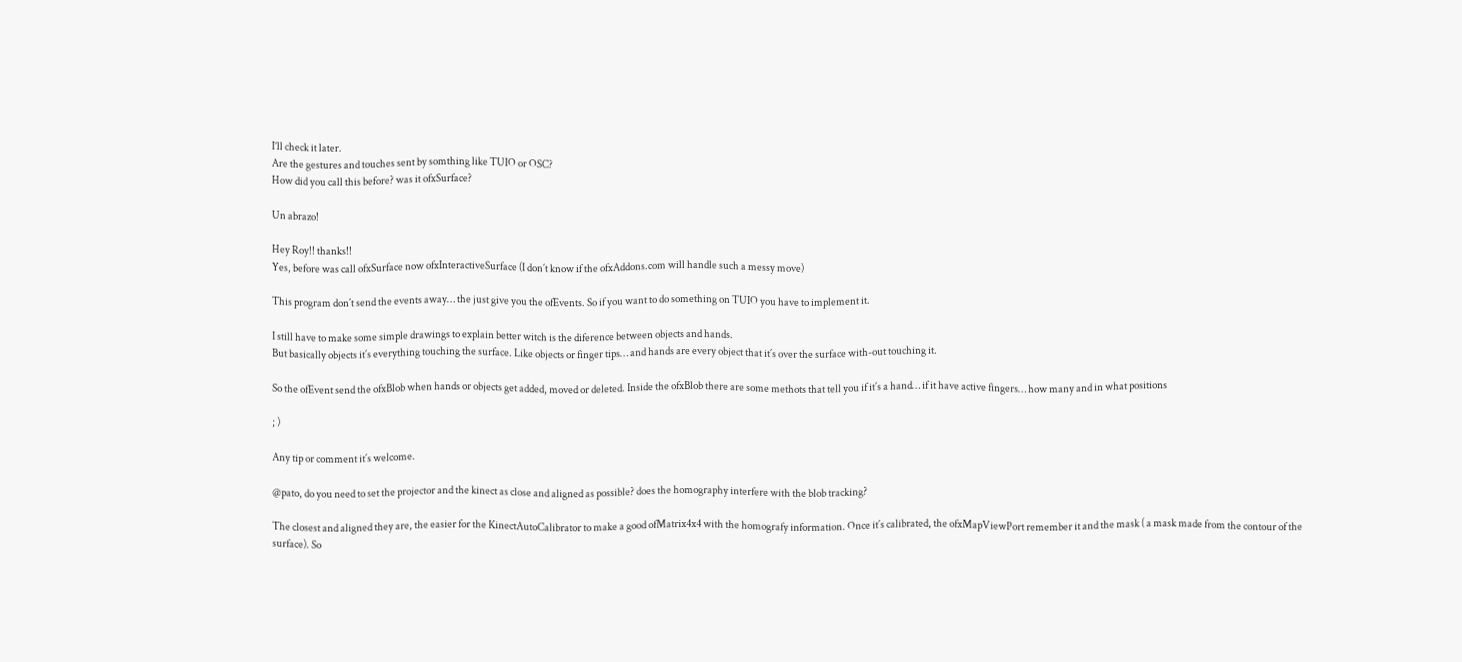I’ll check it later.
Are the gestures and touches sent by somthing like TUIO or OSC?
How did you call this before? was it ofxSurface?

Un abrazo!

Hey Roy!! thanks!!
Yes, before was call ofxSurface now ofxInteractiveSurface (I don´t know if the ofxAddons.com will handle such a messy move)

This program don´t send the events away… the just give you the ofEvents. So if you want to do something on TUIO you have to implement it.

I still have to make some simple drawings to explain better witch is the diference between objects and hands.
But basically objects it´s everything touching the surface. Like objects or finger tips… and hands are every object that it´s over the surface with-out touching it.

So the ofEvent send the ofxBlob when hands or objects get added, moved or deleted. Inside the ofxBlob there are some methots that tell you if it´s a hand… if it have active fingers… how many and in what positions

; )

Any tip or comment it´s welcome.

@pato, do you need to set the projector and the kinect as close and aligned as possible? does the homography interfere with the blob tracking?

The closest and aligned they are, the easier for the KinectAutoCalibrator to make a good ofMatrix4x4 with the homografy information. Once it´s calibrated, the ofxMapViewPort remember it and the mask ( a mask made from the contour of the surface). So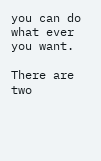you can do what ever you want.

There are two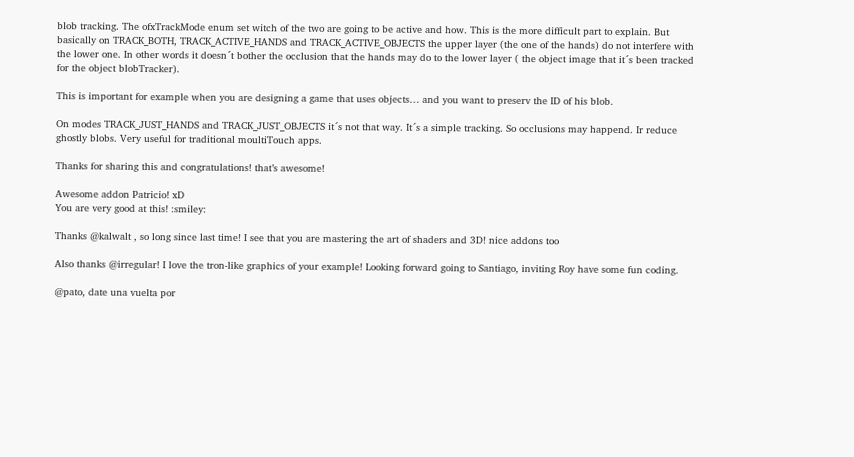blob tracking. The ofxTrackMode enum set witch of the two are going to be active and how. This is the more difficult part to explain. But basically on TRACK_BOTH, TRACK_ACTIVE_HANDS and TRACK_ACTIVE_OBJECTS the upper layer (the one of the hands) do not interfere with the lower one. In other words it doesn´t bother the occlusion that the hands may do to the lower layer ( the object image that it´s been tracked for the object blobTracker).

This is important for example when you are designing a game that uses objects… and you want to preserv the ID of his blob.

On modes TRACK_JUST_HANDS and TRACK_JUST_OBJECTS it´s not that way. It´s a simple tracking. So occlusions may happend. Ir reduce ghostly blobs. Very useful for traditional moultiTouch apps.

Thanks for sharing this and congratulations! that’s awesome!

Awesome addon Patricio! xD
You are very good at this! :smiley:

Thanks @kalwalt , so long since last time! I see that you are mastering the art of shaders and 3D! nice addons too

Also thanks @irregular! I love the tron-like graphics of your example! Looking forward going to Santiago, inviting Roy have some fun coding.

@pato, date una vuelta por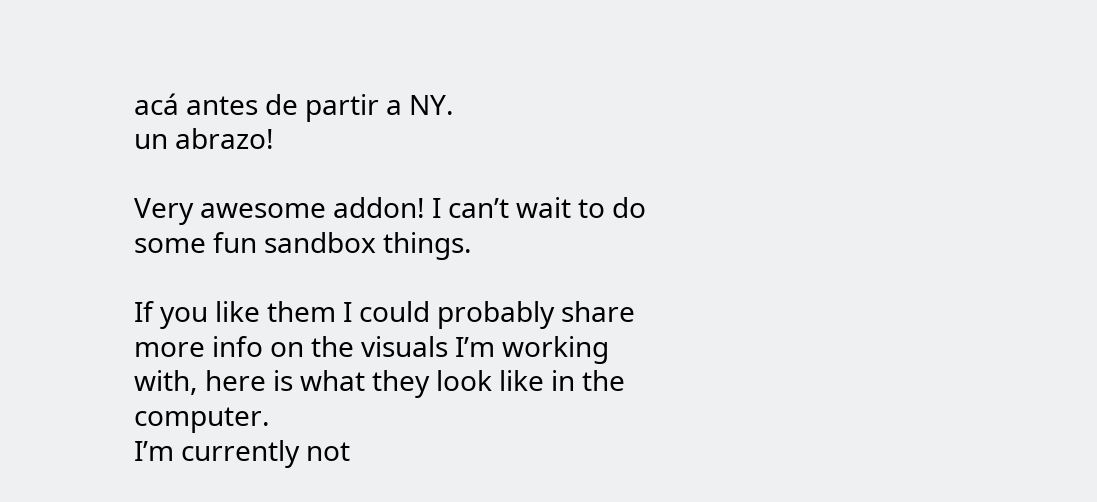acá antes de partir a NY.
un abrazo!

Very awesome addon! I can’t wait to do some fun sandbox things.

If you like them I could probably share more info on the visuals I’m working with, here is what they look like in the computer.
I’m currently not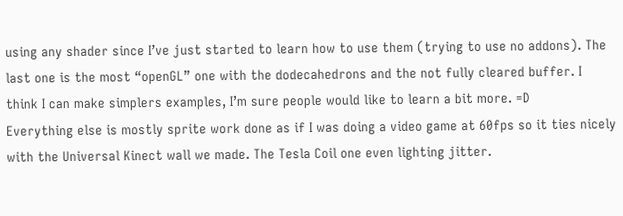using any shader since I’ve just started to learn how to use them (trying to use no addons). The last one is the most “openGL” one with the dodecahedrons and the not fully cleared buffer. I think I can make simplers examples, I’m sure people would like to learn a bit more. =D
Everything else is mostly sprite work done as if I was doing a video game at 60fps so it ties nicely with the Universal Kinect wall we made. The Tesla Coil one even lighting jitter.